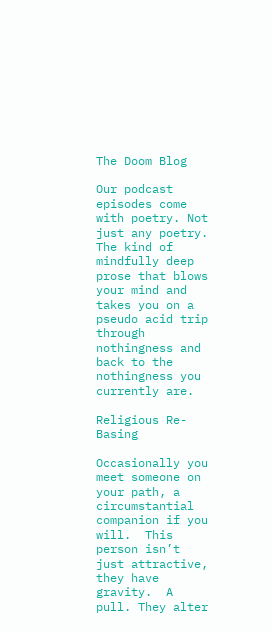The Doom Blog

Our podcast episodes come with poetry. Not just any poetry. The kind of mindfully deep prose that blows your mind and takes you on a pseudo acid trip through nothingness and back to the nothingness you currently are.

Religious Re-Basing

Occasionally you meet someone on your path, a circumstantial companion if you will.  This person isn’t just attractive, they have gravity.  A pull. They alter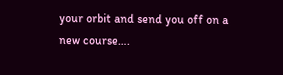your orbit and send you off on a new course….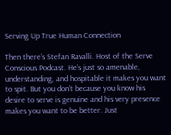Serving Up True Human Connection

Then there’s Stefan Ravalli. Host of the Serve Conscious Podcast. He’s just so amenable, understanding, and hospitable it makes you want to spit. But you don’t because you know his desire to serve is genuine and his very presence makes you want to be better. Just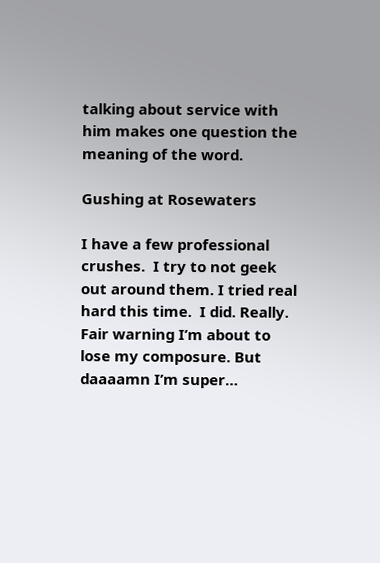talking about service with him makes one question the meaning of the word.

Gushing at Rosewaters

I have a few professional crushes.  I try to not geek out around them. I tried real hard this time.  I did. Really. Fair warning I’m about to lose my composure. But daaaamn I’m super…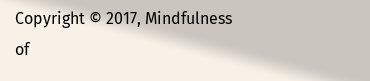Copyright © 2017, Mindfulness of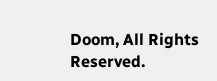Doom, All Rights Reserved.